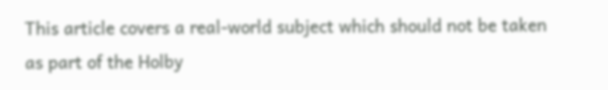This article covers a real-world subject which should not be taken as part of the Holby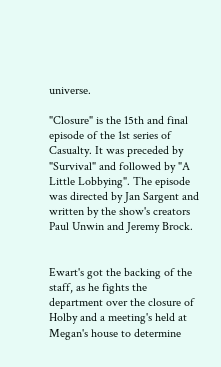universe.

"Closure" is the 15th and final episode of the 1st series of Casualty. It was preceded by "Survival" and followed by "A Little Lobbying". The episode was directed by Jan Sargent and written by the show's creators Paul Unwin and Jeremy Brock.


Ewart's got the backing of the staff, as he fights the department over the closure of Holby and a meeting's held at Megan's house to determine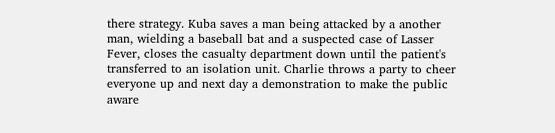there strategy. Kuba saves a man being attacked by a another man, wielding a baseball bat and a suspected case of Lasser Fever, closes the casualty department down until the patient's transferred to an isolation unit. Charlie throws a party to cheer everyone up and next day a demonstration to make the public aware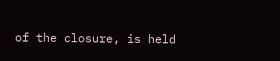of the closure, is held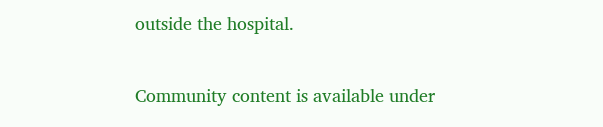outside the hospital.

Community content is available under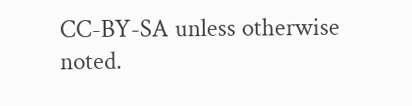CC-BY-SA unless otherwise noted.